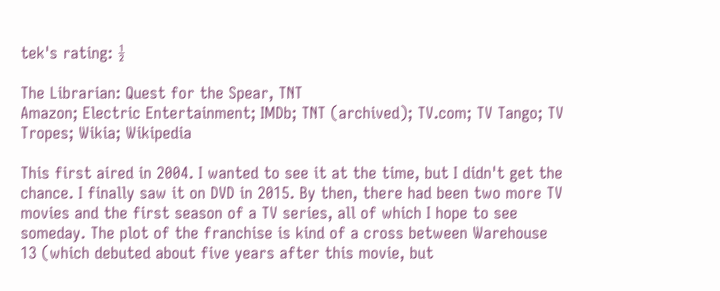tek's rating: ½

The Librarian: Quest for the Spear, TNT
Amazon; Electric Entertainment; IMDb; TNT (archived); TV.com; TV Tango; TV Tropes; Wikia; Wikipedia

This first aired in 2004. I wanted to see it at the time, but I didn't get the chance. I finally saw it on DVD in 2015. By then, there had been two more TV movies and the first season of a TV series, all of which I hope to see someday. The plot of the franchise is kind of a cross between Warehouse 13 (which debuted about five years after this movie, but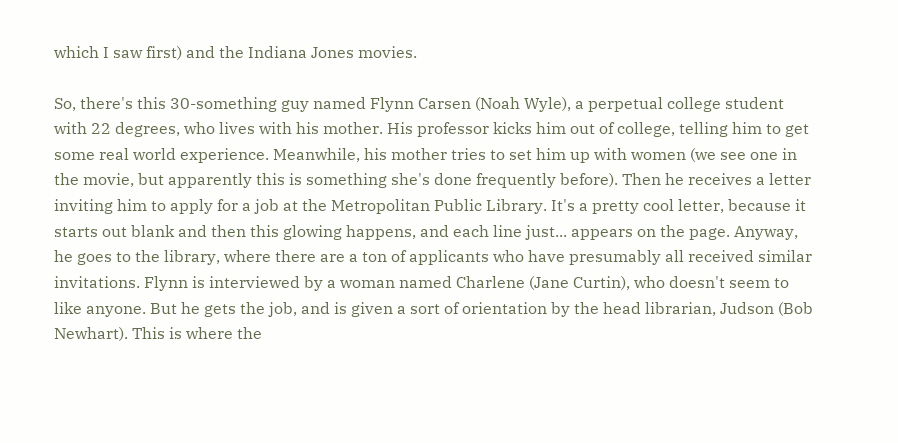which I saw first) and the Indiana Jones movies.

So, there's this 30-something guy named Flynn Carsen (Noah Wyle), a perpetual college student with 22 degrees, who lives with his mother. His professor kicks him out of college, telling him to get some real world experience. Meanwhile, his mother tries to set him up with women (we see one in the movie, but apparently this is something she's done frequently before). Then he receives a letter inviting him to apply for a job at the Metropolitan Public Library. It's a pretty cool letter, because it starts out blank and then this glowing happens, and each line just... appears on the page. Anyway, he goes to the library, where there are a ton of applicants who have presumably all received similar invitations. Flynn is interviewed by a woman named Charlene (Jane Curtin), who doesn't seem to like anyone. But he gets the job, and is given a sort of orientation by the head librarian, Judson (Bob Newhart). This is where the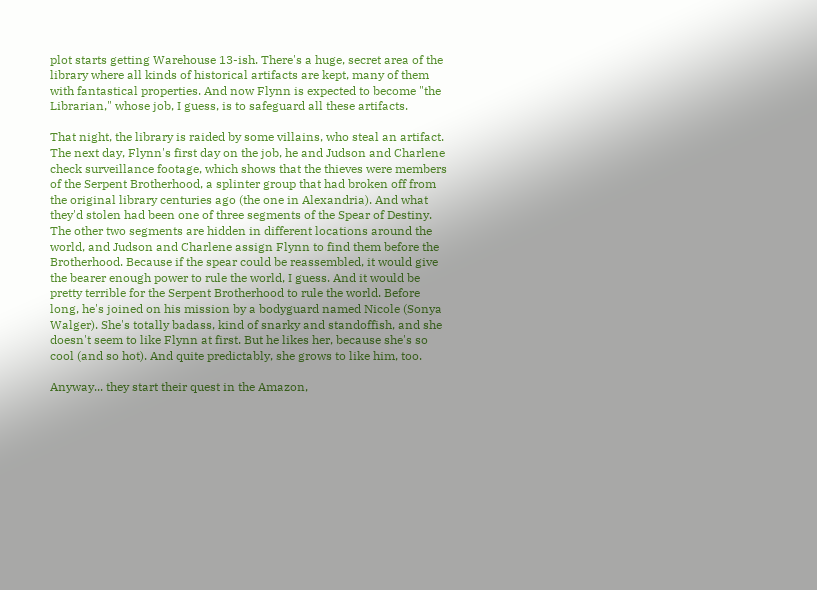plot starts getting Warehouse 13-ish. There's a huge, secret area of the library where all kinds of historical artifacts are kept, many of them with fantastical properties. And now Flynn is expected to become "the Librarian," whose job, I guess, is to safeguard all these artifacts.

That night, the library is raided by some villains, who steal an artifact. The next day, Flynn's first day on the job, he and Judson and Charlene check surveillance footage, which shows that the thieves were members of the Serpent Brotherhood, a splinter group that had broken off from the original library centuries ago (the one in Alexandria). And what they'd stolen had been one of three segments of the Spear of Destiny. The other two segments are hidden in different locations around the world, and Judson and Charlene assign Flynn to find them before the Brotherhood. Because if the spear could be reassembled, it would give the bearer enough power to rule the world, I guess. And it would be pretty terrible for the Serpent Brotherhood to rule the world. Before long, he's joined on his mission by a bodyguard named Nicole (Sonya Walger). She's totally badass, kind of snarky and standoffish, and she doesn't seem to like Flynn at first. But he likes her, because she's so cool (and so hot). And quite predictably, she grows to like him, too.

Anyway... they start their quest in the Amazon,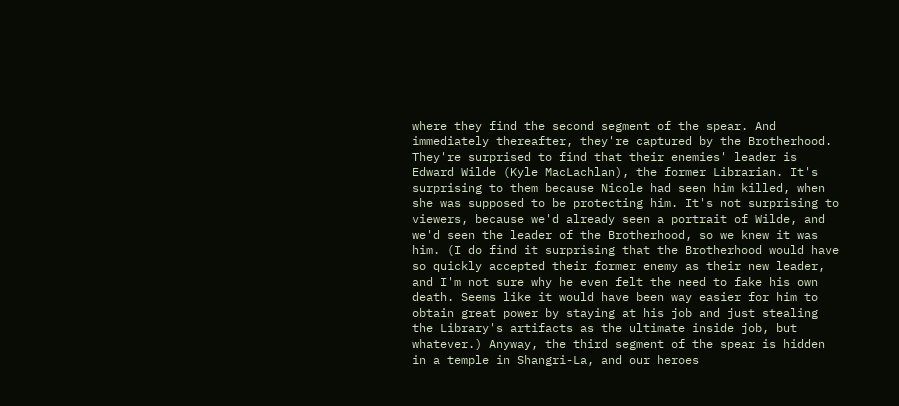where they find the second segment of the spear. And immediately thereafter, they're captured by the Brotherhood. They're surprised to find that their enemies' leader is Edward Wilde (Kyle MacLachlan), the former Librarian. It's surprising to them because Nicole had seen him killed, when she was supposed to be protecting him. It's not surprising to viewers, because we'd already seen a portrait of Wilde, and we'd seen the leader of the Brotherhood, so we knew it was him. (I do find it surprising that the Brotherhood would have so quickly accepted their former enemy as their new leader, and I'm not sure why he even felt the need to fake his own death. Seems like it would have been way easier for him to obtain great power by staying at his job and just stealing the Library's artifacts as the ultimate inside job, but whatever.) Anyway, the third segment of the spear is hidden in a temple in Shangri-La, and our heroes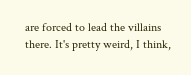are forced to lead the villains there. It's pretty weird, I think,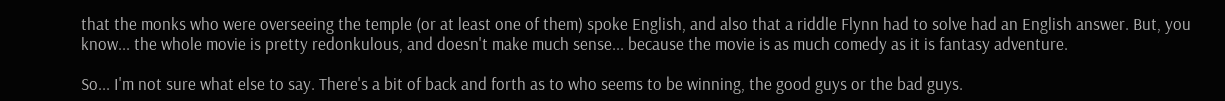that the monks who were overseeing the temple (or at least one of them) spoke English, and also that a riddle Flynn had to solve had an English answer. But, you know... the whole movie is pretty redonkulous, and doesn't make much sense... because the movie is as much comedy as it is fantasy adventure.

So... I'm not sure what else to say. There's a bit of back and forth as to who seems to be winning, the good guys or the bad guys.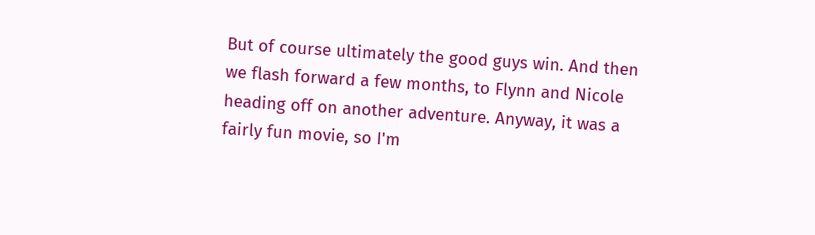But of course ultimately the good guys win. And then we flash forward a few months, to Flynn and Nicole heading off on another adventure. Anyway, it was a fairly fun movie, so I'm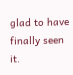glad to have finally seen it.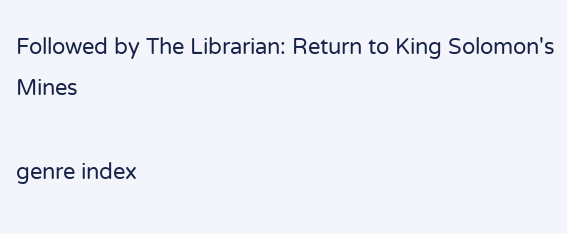Followed by The Librarian: Return to King Solomon's Mines

genre index